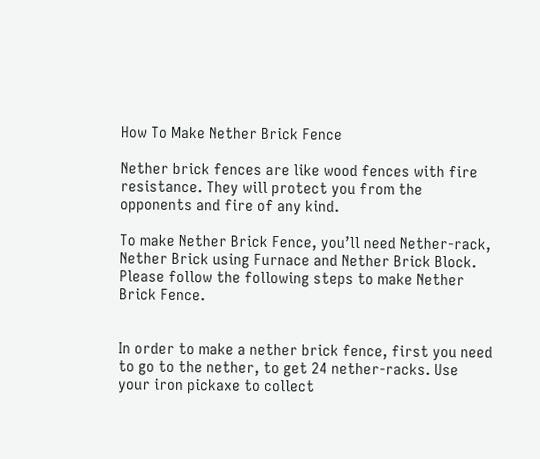How To Make Nether Brick Fence

Nether brick fences are like wood fences with fire resistance. They will protect you from the opponents and fire of any kind.

To make Nether Brick Fence, you’ll need Nether-rack, Nether Brick using Furnace and Nether Brick Block. Please follow the following steps to make Nether Brick Fence.


In order to make a nether brick fence, first you need to go to the nether, to get 24 nether-racks. Use your iron pickaxe to collect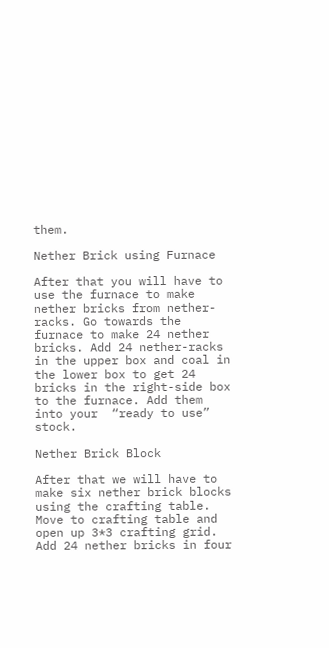them.

Nether Brick using Furnace

After that you will have to use the furnace to make nether bricks from nether-racks. Go towards the furnace to make 24 nether bricks. Add 24 nether-racks in the upper box and coal in the lower box to get 24 bricks in the right-side box to the furnace. Add them into your  “ready to use” stock.

Nether Brick Block

After that we will have to make six nether brick blocks using the crafting table. Move to crafting table and open up 3*3 crafting grid. Add 24 nether bricks in four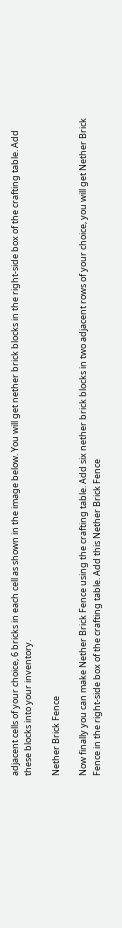adjacent cells of your choice, 6 bricks in each cell as shown in the image below. You will get nether brick blocks in the right-side box of the crafting table. Add these blocks into your inventory.

Nether Brick Fence

Now finally you can make Nether Brick Fence using the crafting table. Add six nether brick blocks in two adjacent rows of your choice, you will get Nether Brick Fence in the right-side box of the crafting table. Add this Nether Brick Fence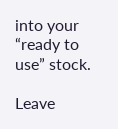into your “ready to use” stock.

Leave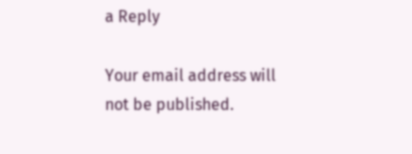a Reply

Your email address will not be published.